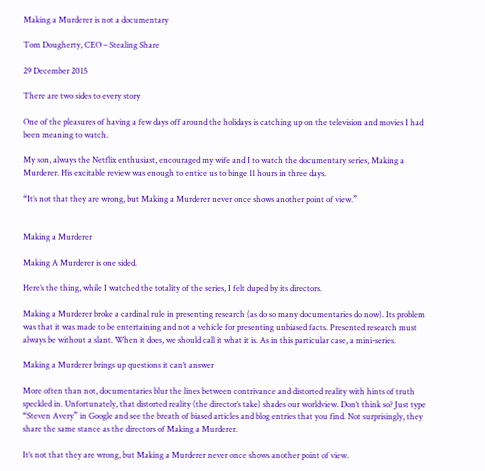Making a Murderer is not a documentary

Tom Dougherty, CEO – Stealing Share

29 December 2015

There are two sides to every story

One of the pleasures of having a few days off around the holidays is catching up on the television and movies I had been meaning to watch.

My son, always the Netflix enthusiast, encouraged my wife and I to watch the documentary series, Making a Murderer. His excitable review was enough to entice us to binge 11 hours in three days.

“It’s not that they are wrong, but Making a Murderer never once shows another point of view.”


Making a Murderer

Making A Murderer is one sided.

Here’s the thing, while I watched the totality of the series, I felt duped by its directors.

Making a Murderer broke a cardinal rule in presenting research (as do so many documentaries do now). Its problem was that it was made to be entertaining and not a vehicle for presenting unbiased facts. Presented research must always be without a slant. When it does, we should call it what it is. As in this particular case, a mini-series.

Making a Murderer brings up questions it can’t answer

More often than not, documentaries blur the lines between contrivance and distorted reality with hints of truth speckled in. Unfortunately, that distorted reality (the director’s take) shades our worldview. Don’t think so? Just type “Steven Avery” in Google and see the breath of biased articles and blog entries that you find. Not surprisingly, they share the same stance as the directors of Making a Murderer.

It’s not that they are wrong, but Making a Murderer never once shows another point of view.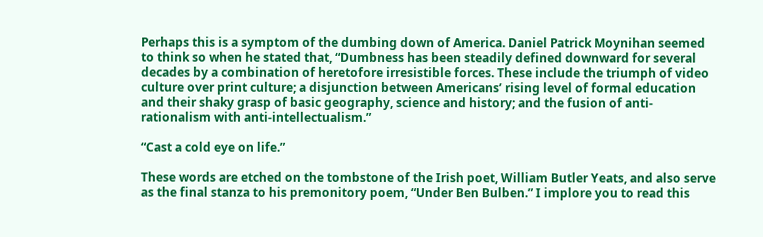Perhaps this is a symptom of the dumbing down of America. Daniel Patrick Moynihan seemed to think so when he stated that, “Dumbness has been steadily defined downward for several decades by a combination of heretofore irresistible forces. These include the triumph of video culture over print culture; a disjunction between Americans’ rising level of formal education and their shaky grasp of basic geography, science and history; and the fusion of anti-rationalism with anti-intellectualism.”

“Cast a cold eye on life.”

These words are etched on the tombstone of the Irish poet, William Butler Yeats, and also serve as the final stanza to his premonitory poem, “Under Ben Bulben.” I implore you to read this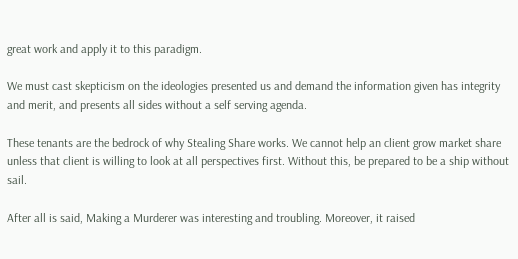great work and apply it to this paradigm.

We must cast skepticism on the ideologies presented us and demand the information given has integrity and merit, and presents all sides without a self serving agenda.

These tenants are the bedrock of why Stealing Share works. We cannot help an client grow market share unless that client is willing to look at all perspectives first. Without this, be prepared to be a ship without sail.

After all is said, Making a Murderer was interesting and troubling. Moreover, it raised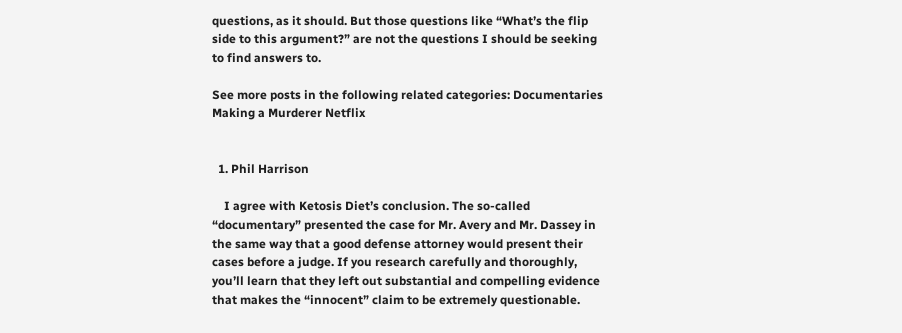questions, as it should. But those questions like “What’s the flip side to this argument?” are not the questions I should be seeking to find answers to.

See more posts in the following related categories: Documentaries Making a Murderer Netflix


  1. Phil Harrison

    I agree with Ketosis Diet’s conclusion. The so-called “documentary” presented the case for Mr. Avery and Mr. Dassey in the same way that a good defense attorney would present their cases before a judge. If you research carefully and thoroughly, you’ll learn that they left out substantial and compelling evidence that makes the “innocent” claim to be extremely questionable.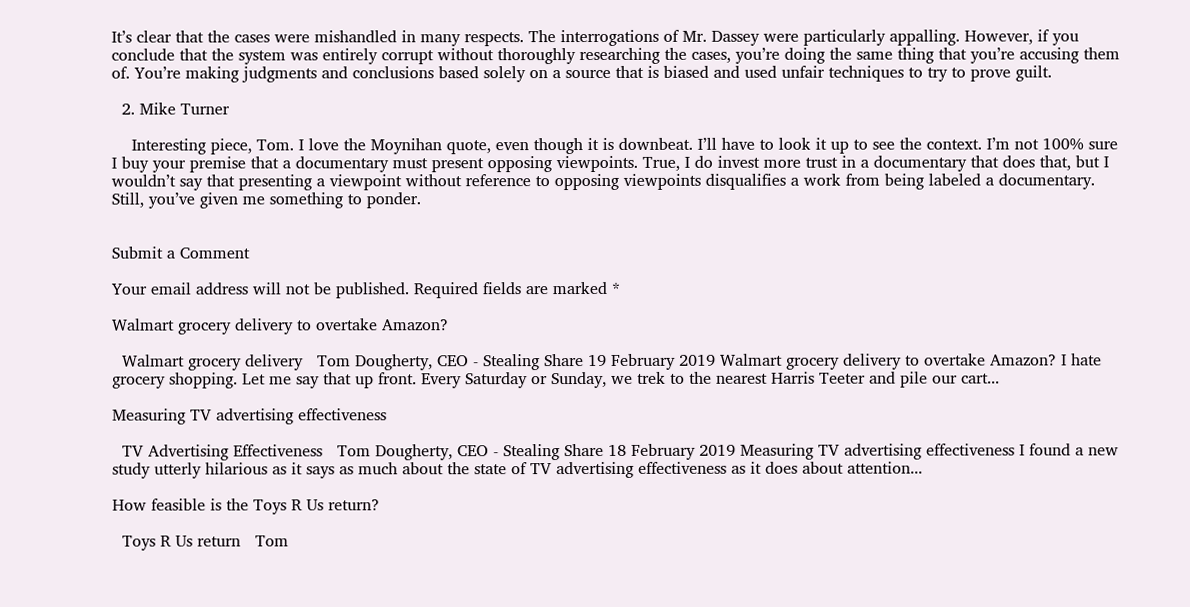It’s clear that the cases were mishandled in many respects. The interrogations of Mr. Dassey were particularly appalling. However, if you conclude that the system was entirely corrupt without thoroughly researching the cases, you’re doing the same thing that you’re accusing them of. You’re making judgments and conclusions based solely on a source that is biased and used unfair techniques to try to prove guilt.

  2. Mike Turner

    Interesting piece, Tom. I love the Moynihan quote, even though it is downbeat. I’ll have to look it up to see the context. I’m not 100% sure I buy your premise that a documentary must present opposing viewpoints. True, I do invest more trust in a documentary that does that, but I wouldn’t say that presenting a viewpoint without reference to opposing viewpoints disqualifies a work from being labeled a documentary. Still, you’ve given me something to ponder.


Submit a Comment

Your email address will not be published. Required fields are marked *

Walmart grocery delivery to overtake Amazon?

  Walmart grocery delivery   Tom Dougherty, CEO - Stealing Share 19 February 2019 Walmart grocery delivery to overtake Amazon? I hate grocery shopping. Let me say that up front. Every Saturday or Sunday, we trek to the nearest Harris Teeter and pile our cart...

Measuring TV advertising effectiveness

  TV Advertising Effectiveness   Tom Dougherty, CEO - Stealing Share 18 February 2019 Measuring TV advertising effectiveness I found a new study utterly hilarious as it says as much about the state of TV advertising effectiveness as it does about attention...

How feasible is the Toys R Us return?

  Toys R Us return   Tom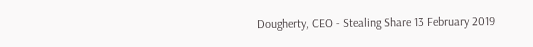Dougherty, CEO - Stealing Share 13 February 2019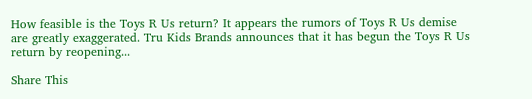How feasible is the Toys R Us return? It appears the rumors of Toys R Us demise are greatly exaggerated. Tru Kids Brands announces that it has begun the Toys R Us return by reopening...

Share This